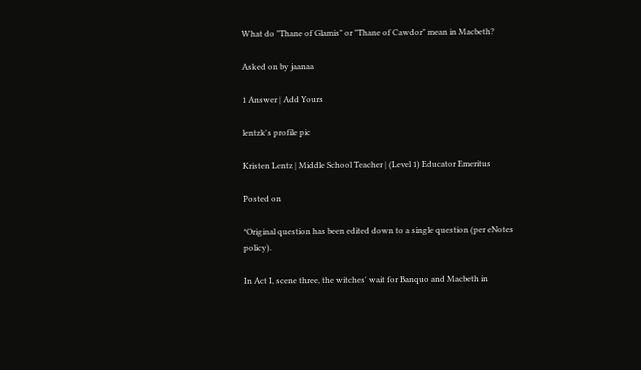What do "Thane of Glamis" or "Thane of Cawdor" mean in Macbeth?

Asked on by jaanaa

1 Answer | Add Yours

lentzk's profile pic

Kristen Lentz | Middle School Teacher | (Level 1) Educator Emeritus

Posted on

*Original question has been edited down to a single question (per eNotes policy).

In Act I, scene three, the witches' wait for Banquo and Macbeth in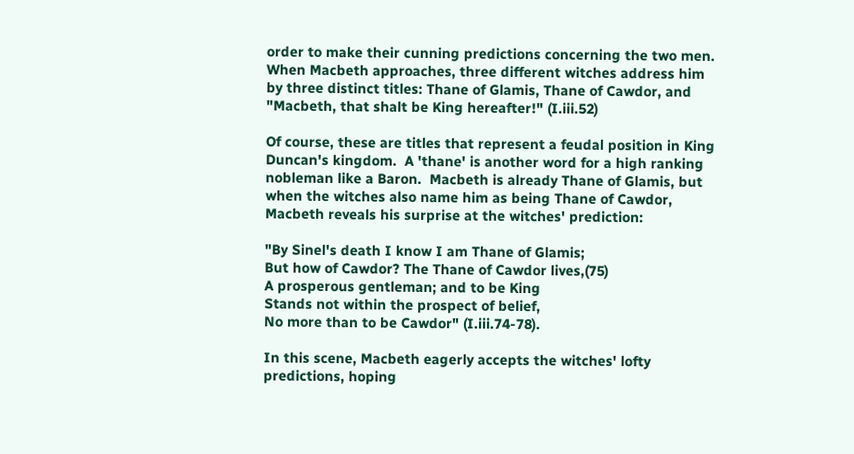order to make their cunning predictions concerning the two men. When Macbeth approaches, three different witches address him by three distinct titles: Thane of Glamis, Thane of Cawdor, and "Macbeth, that shalt be King hereafter!" (I.iii.52)

Of course, these are titles that represent a feudal position in King Duncan's kingdom.  A 'thane' is another word for a high ranking nobleman like a Baron.  Macbeth is already Thane of Glamis, but when the witches also name him as being Thane of Cawdor, Macbeth reveals his surprise at the witches' prediction:

"By Sinel's death I know I am Thane of Glamis;
But how of Cawdor? The Thane of Cawdor lives,(75)
A prosperous gentleman; and to be King
Stands not within the prospect of belief,
No more than to be Cawdor" (I.iii.74-78).

In this scene, Macbeth eagerly accepts the witches' lofty predictions, hoping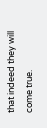that indeed they will come true.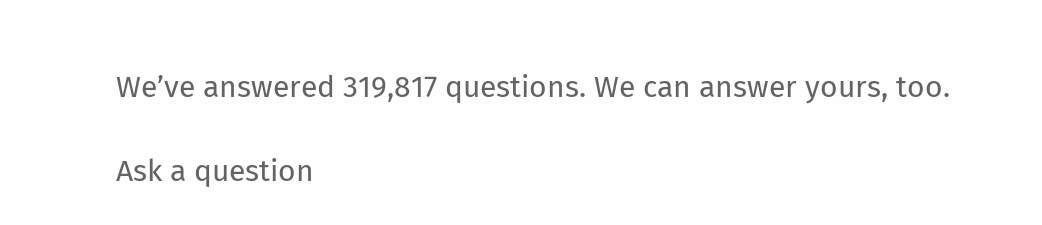We’ve answered 319,817 questions. We can answer yours, too.

Ask a question